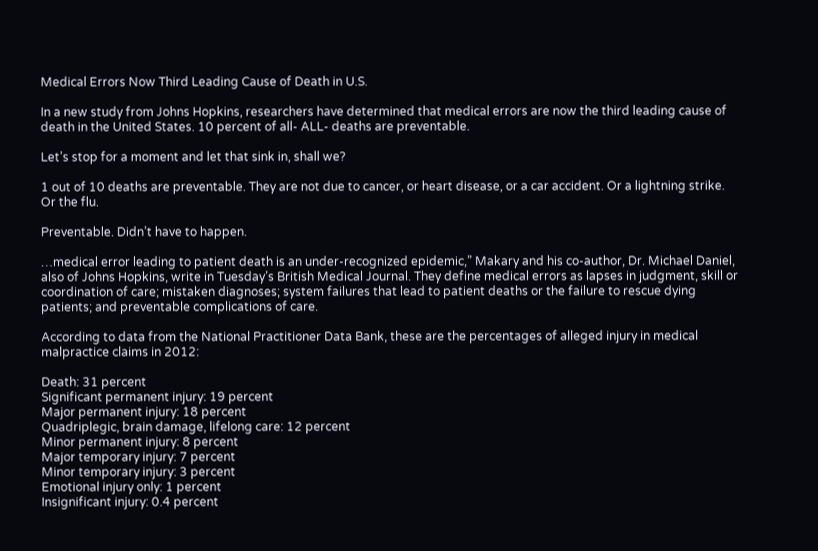Medical Errors Now Third Leading Cause of Death in U.S.

In a new study from Johns Hopkins, researchers have determined that medical errors are now the third leading cause of death in the United States. 10 percent of all- ALL- deaths are preventable.

Let’s stop for a moment and let that sink in, shall we?

1 out of 10 deaths are preventable. They are not due to cancer, or heart disease, or a car accident. Or a lightning strike. Or the flu.

Preventable. Didn’t have to happen.

…medical error leading to patient death is an under-recognized epidemic,” Makary and his co-author, Dr. Michael Daniel, also of Johns Hopkins, write in Tuesday’s British Medical Journal. They define medical errors as lapses in judgment, skill or coordination of care; mistaken diagnoses; system failures that lead to patient deaths or the failure to rescue dying patients; and preventable complications of care.

According to data from the National Practitioner Data Bank, these are the percentages of alleged injury in medical malpractice claims in 2012:

Death: 31 percent
Significant permanent injury: 19 percent
Major permanent injury: 18 percent
Quadriplegic, brain damage, lifelong care: 12 percent
Minor permanent injury: 8 percent
Major temporary injury: 7 percent
Minor temporary injury: 3 percent
Emotional injury only: 1 percent
Insignificant injury: 0.4 percent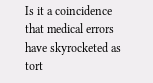Is it a coincidence that medical errors have skyrocketed as tort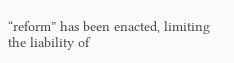“reform” has been enacted, limiting the liability of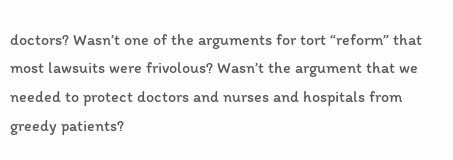doctors? Wasn’t one of the arguments for tort “reform” that most lawsuits were frivolous? Wasn’t the argument that we needed to protect doctors and nurses and hospitals from greedy patients?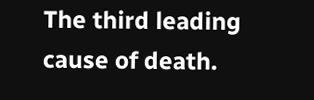The third leading cause of death.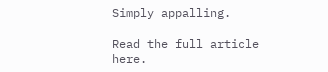Simply appalling.

Read the full article here.